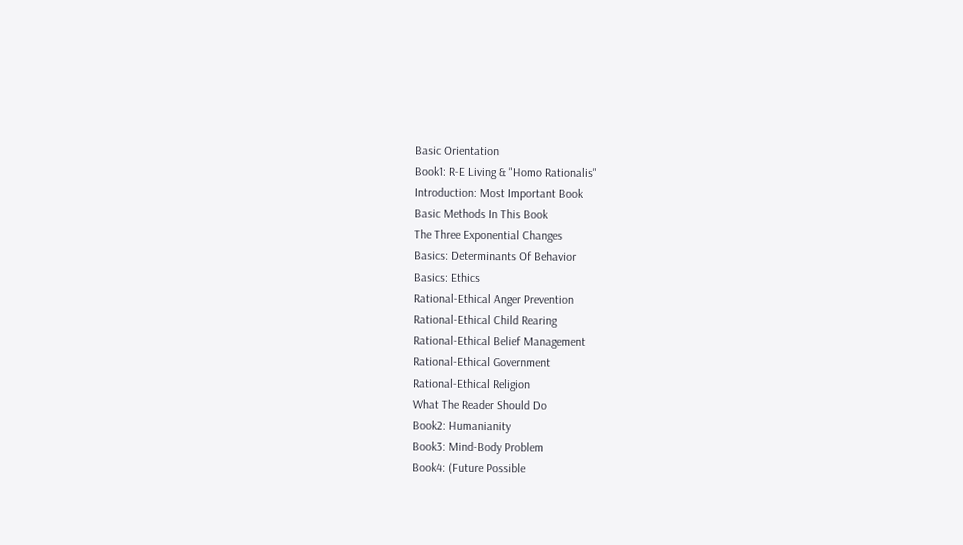Basic Orientation
Book1: R-E Living & "Homo Rationalis"
Introduction: Most Important Book
Basic Methods In This Book
The Three Exponential Changes
Basics: Determinants Of Behavior
Basics: Ethics
Rational-Ethical Anger Prevention
Rational-Ethical Child Rearing
Rational-Ethical Belief Management
Rational-Ethical Government
Rational-Ethical Religion
What The Reader Should Do
Book2: Humanianity
Book3: Mind-Body Problem
Book4: (Future Possible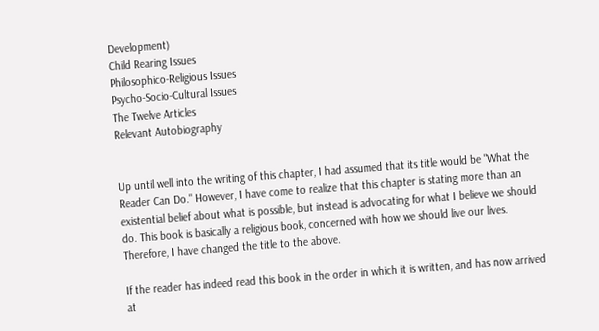Development)
Child Rearing Issues
Philosophico-Religious Issues
Psycho-Socio-Cultural Issues
The Twelve Articles
Relevant Autobiography


Up until well into the writing of this chapter, I had assumed that its title would be "What the Reader Can Do." However, I have come to realize that this chapter is stating more than an existential belief about what is possible, but instead is advocating for what I believe we should do. This book is basically a religious book, concerned with how we should live our lives. Therefore, I have changed the title to the above.

If the reader has indeed read this book in the order in which it is written, and has now arrived at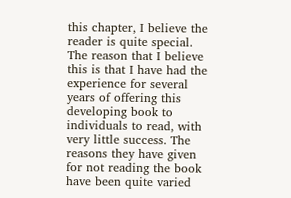this chapter, I believe the reader is quite special. The reason that I believe this is that I have had the experience for several years of offering this developing book to individuals to read, with very little success. The reasons they have given for not reading the book have been quite varied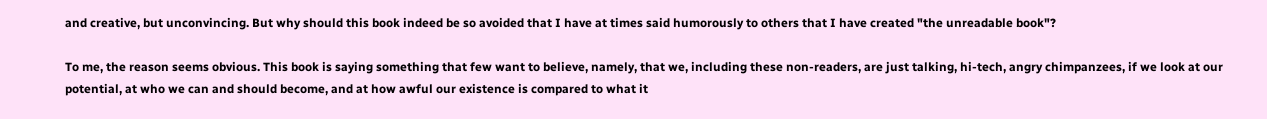and creative, but unconvincing. But why should this book indeed be so avoided that I have at times said humorously to others that I have created "the unreadable book"?

To me, the reason seems obvious. This book is saying something that few want to believe, namely, that we, including these non-readers, are just talking, hi-tech, angry chimpanzees, if we look at our potential, at who we can and should become, and at how awful our existence is compared to what it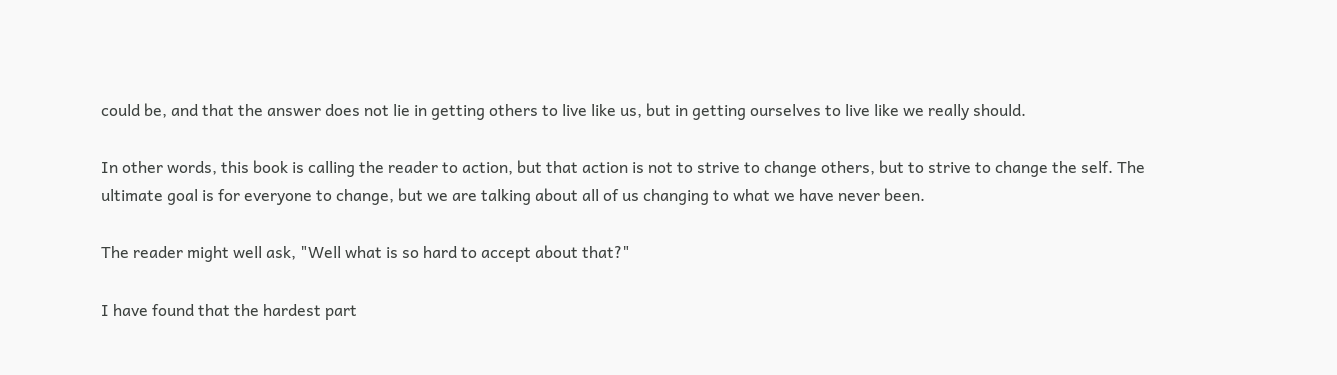could be, and that the answer does not lie in getting others to live like us, but in getting ourselves to live like we really should.

In other words, this book is calling the reader to action, but that action is not to strive to change others, but to strive to change the self. The ultimate goal is for everyone to change, but we are talking about all of us changing to what we have never been.

The reader might well ask, "Well what is so hard to accept about that?"

I have found that the hardest part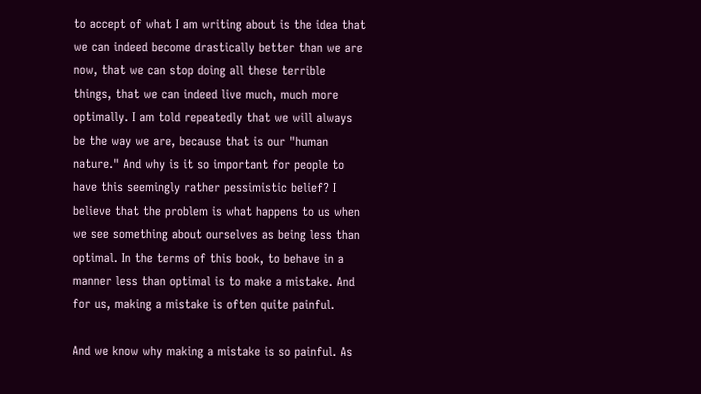to accept of what I am writing about is the idea that we can indeed become drastically better than we are now, that we can stop doing all these terrible things, that we can indeed live much, much more optimally. I am told repeatedly that we will always be the way we are, because that is our "human nature." And why is it so important for people to have this seemingly rather pessimistic belief? I believe that the problem is what happens to us when we see something about ourselves as being less than optimal. In the terms of this book, to behave in a manner less than optimal is to make a mistake. And for us, making a mistake is often quite painful.

And we know why making a mistake is so painful. As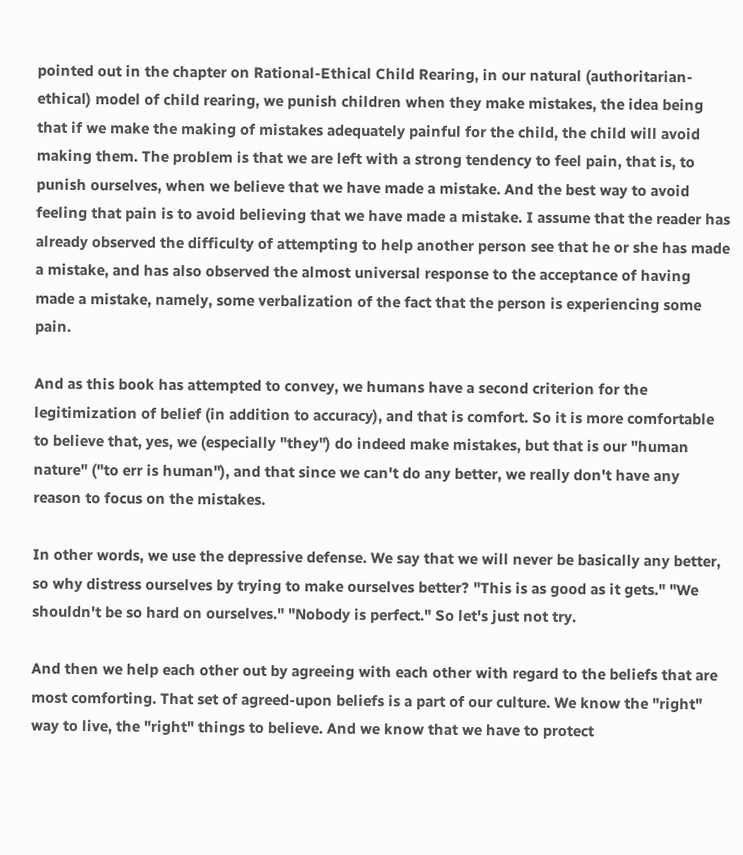pointed out in the chapter on Rational-Ethical Child Rearing, in our natural (authoritarian-ethical) model of child rearing, we punish children when they make mistakes, the idea being that if we make the making of mistakes adequately painful for the child, the child will avoid making them. The problem is that we are left with a strong tendency to feel pain, that is, to punish ourselves, when we believe that we have made a mistake. And the best way to avoid feeling that pain is to avoid believing that we have made a mistake. I assume that the reader has already observed the difficulty of attempting to help another person see that he or she has made a mistake, and has also observed the almost universal response to the acceptance of having made a mistake, namely, some verbalization of the fact that the person is experiencing some pain.

And as this book has attempted to convey, we humans have a second criterion for the legitimization of belief (in addition to accuracy), and that is comfort. So it is more comfortable to believe that, yes, we (especially "they") do indeed make mistakes, but that is our "human nature" ("to err is human"), and that since we can't do any better, we really don't have any reason to focus on the mistakes.

In other words, we use the depressive defense. We say that we will never be basically any better, so why distress ourselves by trying to make ourselves better? "This is as good as it gets." "We shouldn't be so hard on ourselves." "Nobody is perfect." So let's just not try.

And then we help each other out by agreeing with each other with regard to the beliefs that are most comforting. That set of agreed-upon beliefs is a part of our culture. We know the "right" way to live, the "right" things to believe. And we know that we have to protect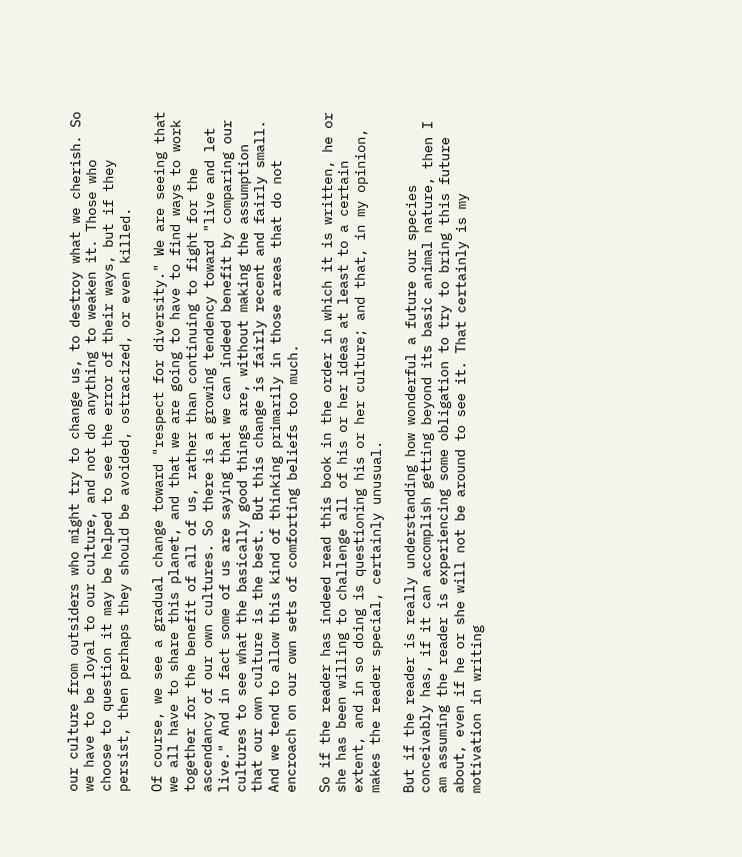our culture from outsiders who might try to change us, to destroy what we cherish. So we have to be loyal to our culture, and not do anything to weaken it. Those who choose to question it may be helped to see the error of their ways, but if they persist, then perhaps they should be avoided, ostracized, or even killed.

Of course, we see a gradual change toward "respect for diversity." We are seeing that we all have to share this planet, and that we are going to have to find ways to work together for the benefit of all of us, rather than continuing to fight for the ascendancy of our own cultures. So there is a growing tendency toward "live and let live." And in fact some of us are saying that we can indeed benefit by comparing our cultures to see what the basically good things are, without making the assumption that our own culture is the best. But this change is fairly recent and fairly small. And we tend to allow this kind of thinking primarily in those areas that do not encroach on our own sets of comforting beliefs too much.

So if the reader has indeed read this book in the order in which it is written, he or she has been willing to challenge all of his or her ideas at least to a certain extent, and in so doing is questioning his or her culture; and that, in my opinion, makes the reader special, certainly unusual.

But if the reader is really understanding how wonderful a future our species conceivably has, if it can accomplish getting beyond its basic animal nature, then I am assuming the reader is experiencing some obligation to try to bring this future about, even if he or she will not be around to see it. That certainly is my motivation in writing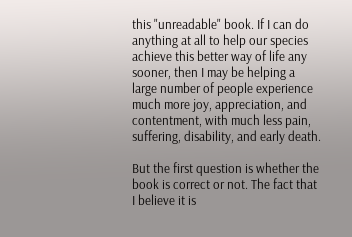this "unreadable" book. If I can do anything at all to help our species achieve this better way of life any sooner, then I may be helping a large number of people experience much more joy, appreciation, and contentment, with much less pain, suffering, disability, and early death.

But the first question is whether the book is correct or not. The fact that I believe it is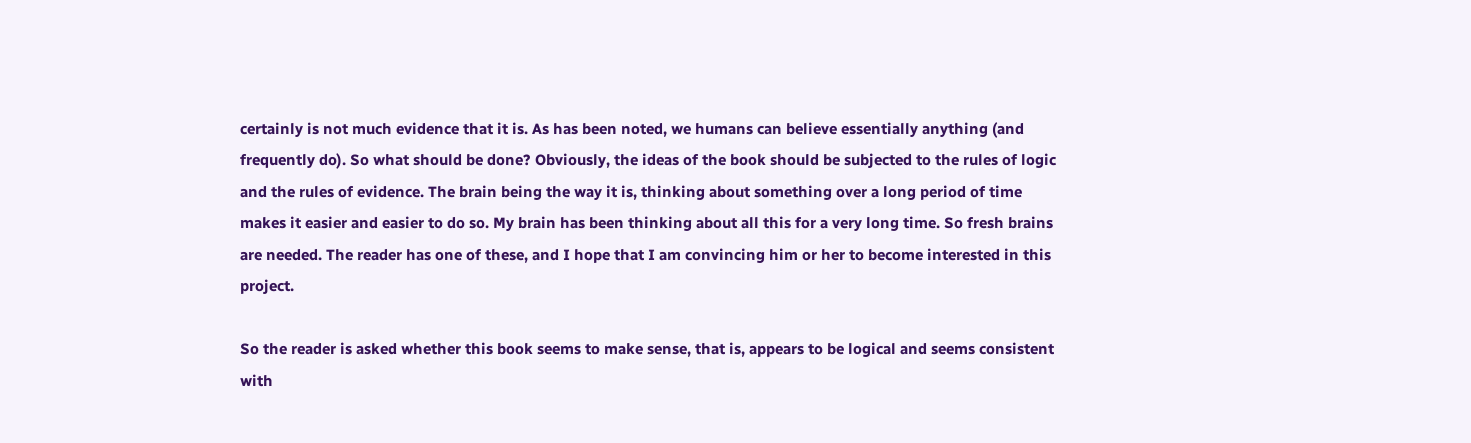certainly is not much evidence that it is. As has been noted, we humans can believe essentially anything (and frequently do). So what should be done? Obviously, the ideas of the book should be subjected to the rules of logic and the rules of evidence. The brain being the way it is, thinking about something over a long period of time makes it easier and easier to do so. My brain has been thinking about all this for a very long time. So fresh brains are needed. The reader has one of these, and I hope that I am convincing him or her to become interested in this project.

So the reader is asked whether this book seems to make sense, that is, appears to be logical and seems consistent with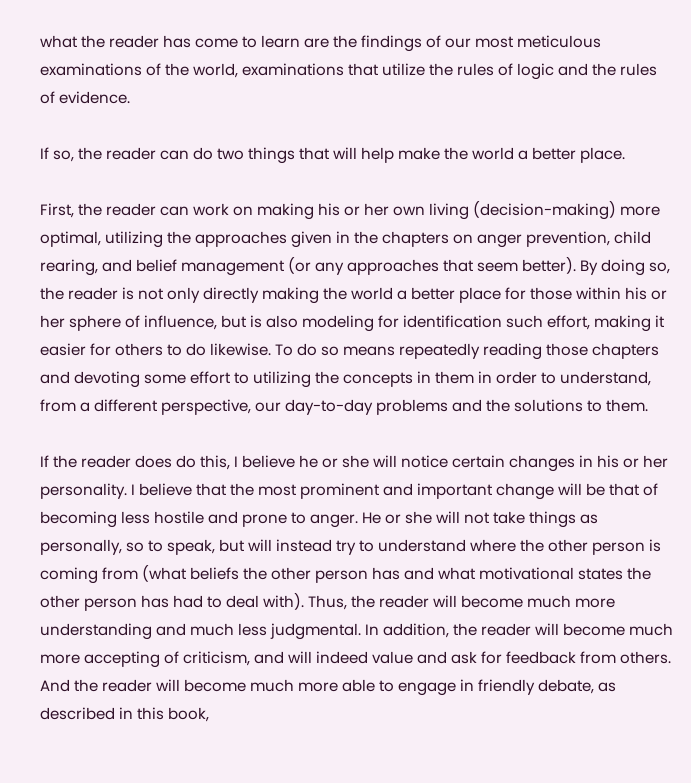what the reader has come to learn are the findings of our most meticulous examinations of the world, examinations that utilize the rules of logic and the rules of evidence.

If so, the reader can do two things that will help make the world a better place.

First, the reader can work on making his or her own living (decision-making) more optimal, utilizing the approaches given in the chapters on anger prevention, child rearing, and belief management (or any approaches that seem better). By doing so, the reader is not only directly making the world a better place for those within his or her sphere of influence, but is also modeling for identification such effort, making it easier for others to do likewise. To do so means repeatedly reading those chapters and devoting some effort to utilizing the concepts in them in order to understand, from a different perspective, our day-to-day problems and the solutions to them.

If the reader does do this, I believe he or she will notice certain changes in his or her personality. I believe that the most prominent and important change will be that of becoming less hostile and prone to anger. He or she will not take things as personally, so to speak, but will instead try to understand where the other person is coming from (what beliefs the other person has and what motivational states the other person has had to deal with). Thus, the reader will become much more understanding and much less judgmental. In addition, the reader will become much more accepting of criticism, and will indeed value and ask for feedback from others. And the reader will become much more able to engage in friendly debate, as described in this book,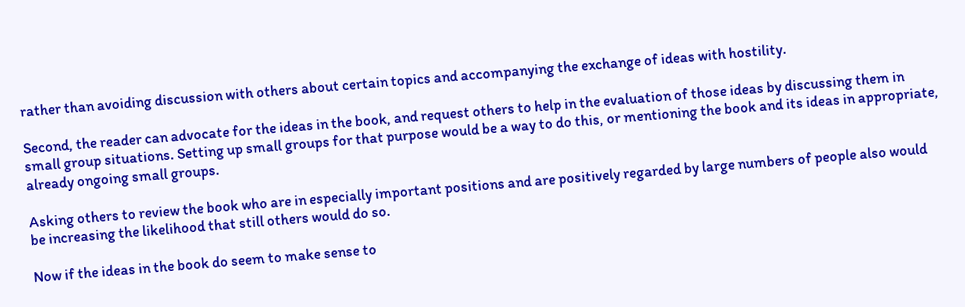rather than avoiding discussion with others about certain topics and accompanying the exchange of ideas with hostility.

Second, the reader can advocate for the ideas in the book, and request others to help in the evaluation of those ideas by discussing them in small group situations. Setting up small groups for that purpose would be a way to do this, or mentioning the book and its ideas in appropriate, already ongoing small groups.

Asking others to review the book who are in especially important positions and are positively regarded by large numbers of people also would be increasing the likelihood that still others would do so.

Now if the ideas in the book do seem to make sense to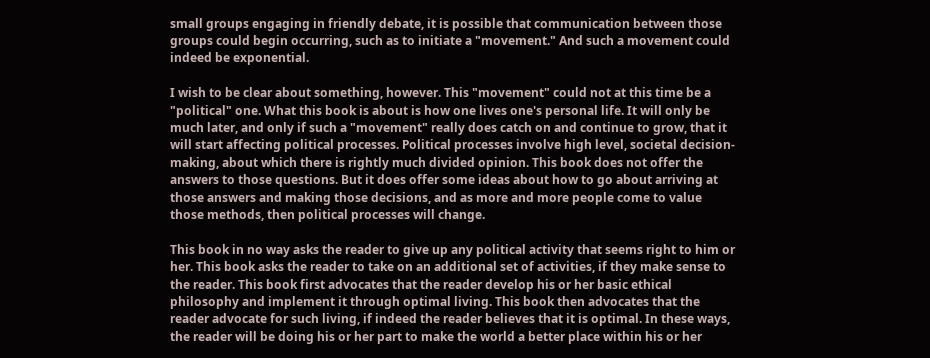small groups engaging in friendly debate, it is possible that communication between those groups could begin occurring, such as to initiate a "movement." And such a movement could indeed be exponential.

I wish to be clear about something, however. This "movement" could not at this time be a "political" one. What this book is about is how one lives one's personal life. It will only be much later, and only if such a "movement" really does catch on and continue to grow, that it will start affecting political processes. Political processes involve high level, societal decision-making, about which there is rightly much divided opinion. This book does not offer the answers to those questions. But it does offer some ideas about how to go about arriving at those answers and making those decisions, and as more and more people come to value those methods, then political processes will change.

This book in no way asks the reader to give up any political activity that seems right to him or her. This book asks the reader to take on an additional set of activities, if they make sense to the reader. This book first advocates that the reader develop his or her basic ethical philosophy and implement it through optimal living. This book then advocates that the reader advocate for such living, if indeed the reader believes that it is optimal. In these ways, the reader will be doing his or her part to make the world a better place within his or her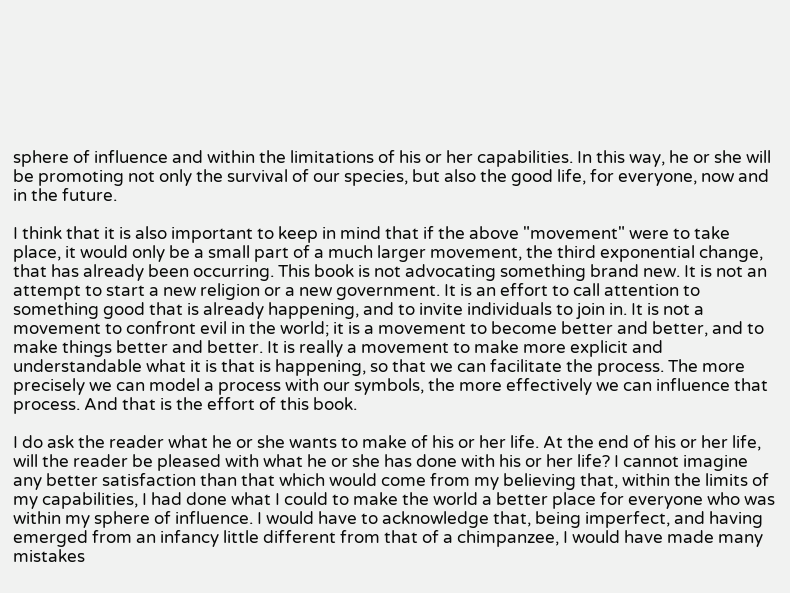sphere of influence and within the limitations of his or her capabilities. In this way, he or she will be promoting not only the survival of our species, but also the good life, for everyone, now and in the future.

I think that it is also important to keep in mind that if the above "movement" were to take place, it would only be a small part of a much larger movement, the third exponential change, that has already been occurring. This book is not advocating something brand new. It is not an attempt to start a new religion or a new government. It is an effort to call attention to something good that is already happening, and to invite individuals to join in. It is not a movement to confront evil in the world; it is a movement to become better and better, and to make things better and better. It is really a movement to make more explicit and understandable what it is that is happening, so that we can facilitate the process. The more precisely we can model a process with our symbols, the more effectively we can influence that process. And that is the effort of this book.

I do ask the reader what he or she wants to make of his or her life. At the end of his or her life, will the reader be pleased with what he or she has done with his or her life? I cannot imagine any better satisfaction than that which would come from my believing that, within the limits of my capabilities, I had done what I could to make the world a better place for everyone who was within my sphere of influence. I would have to acknowledge that, being imperfect, and having emerged from an infancy little different from that of a chimpanzee, I would have made many mistakes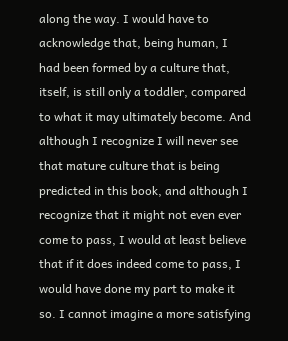along the way. I would have to acknowledge that, being human, I had been formed by a culture that, itself, is still only a toddler, compared to what it may ultimately become. And although I recognize I will never see that mature culture that is being predicted in this book, and although I recognize that it might not even ever come to pass, I would at least believe that if it does indeed come to pass, I would have done my part to make it so. I cannot imagine a more satisfying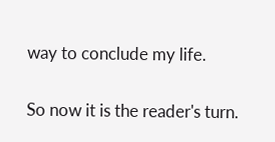way to conclude my life.

So now it is the reader's turn.